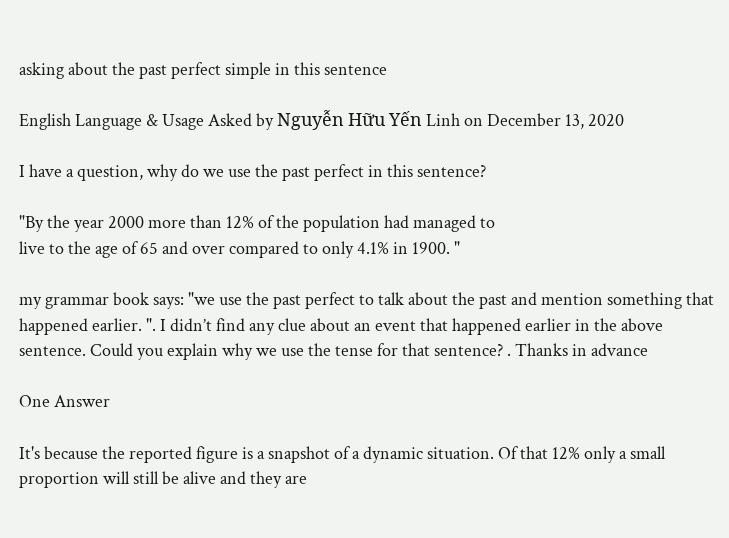asking about the past perfect simple in this sentence

English Language & Usage Asked by Nguyễn Hữu Yến Linh on December 13, 2020

I have a question, why do we use the past perfect in this sentence?

"By the year 2000 more than 12% of the population had managed to
live to the age of 65 and over compared to only 4.1% in 1900. "

my grammar book says: "we use the past perfect to talk about the past and mention something that happened earlier. ". I didn’t find any clue about an event that happened earlier in the above sentence. Could you explain why we use the tense for that sentence? . Thanks in advance

One Answer

It's because the reported figure is a snapshot of a dynamic situation. Of that 12% only a small proportion will still be alive and they are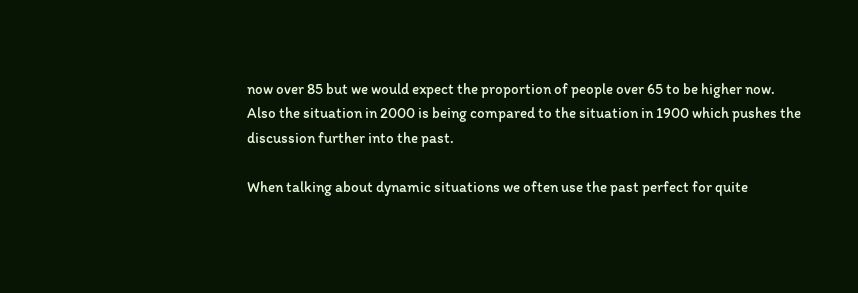now over 85 but we would expect the proportion of people over 65 to be higher now. Also the situation in 2000 is being compared to the situation in 1900 which pushes the discussion further into the past.

When talking about dynamic situations we often use the past perfect for quite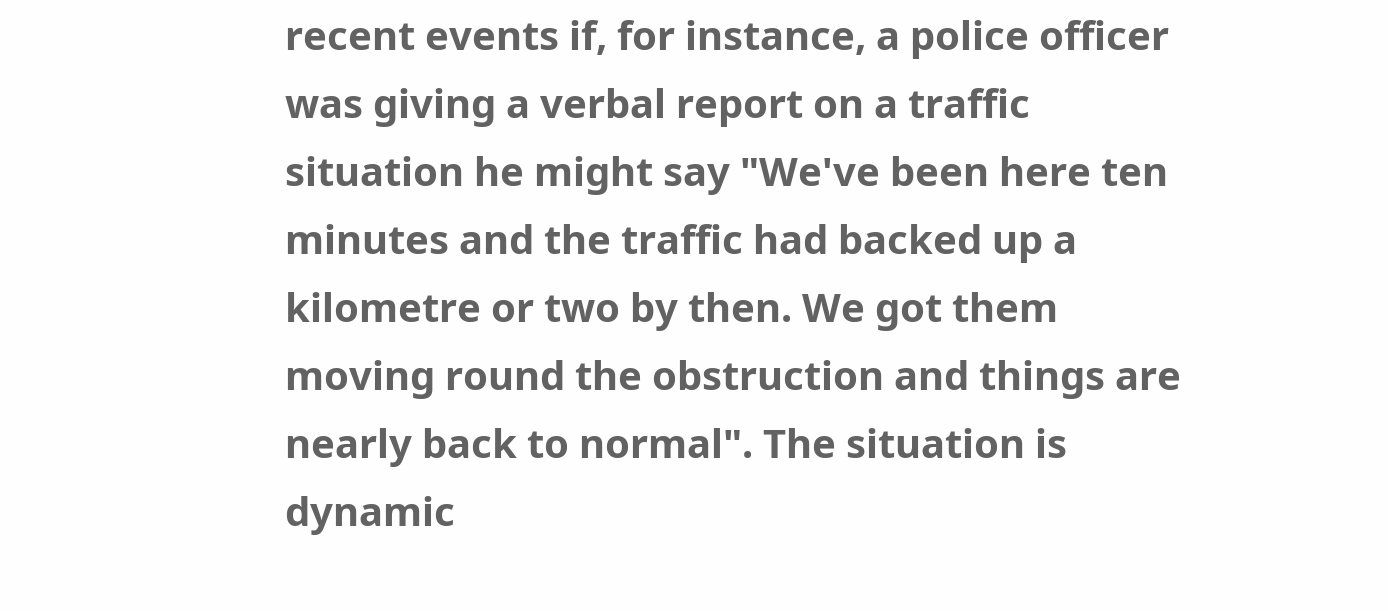recent events if, for instance, a police officer was giving a verbal report on a traffic situation he might say "We've been here ten minutes and the traffic had backed up a kilometre or two by then. We got them moving round the obstruction and things are nearly back to normal". The situation is dynamic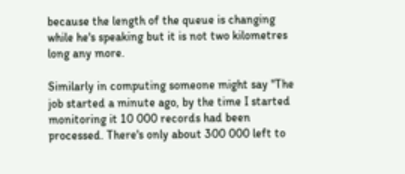because the length of the queue is changing while he's speaking but it is not two kilometres long any more.

Similarly in computing someone might say "The job started a minute ago, by the time I started monitoring it 10 000 records had been processed. There's only about 300 000 left to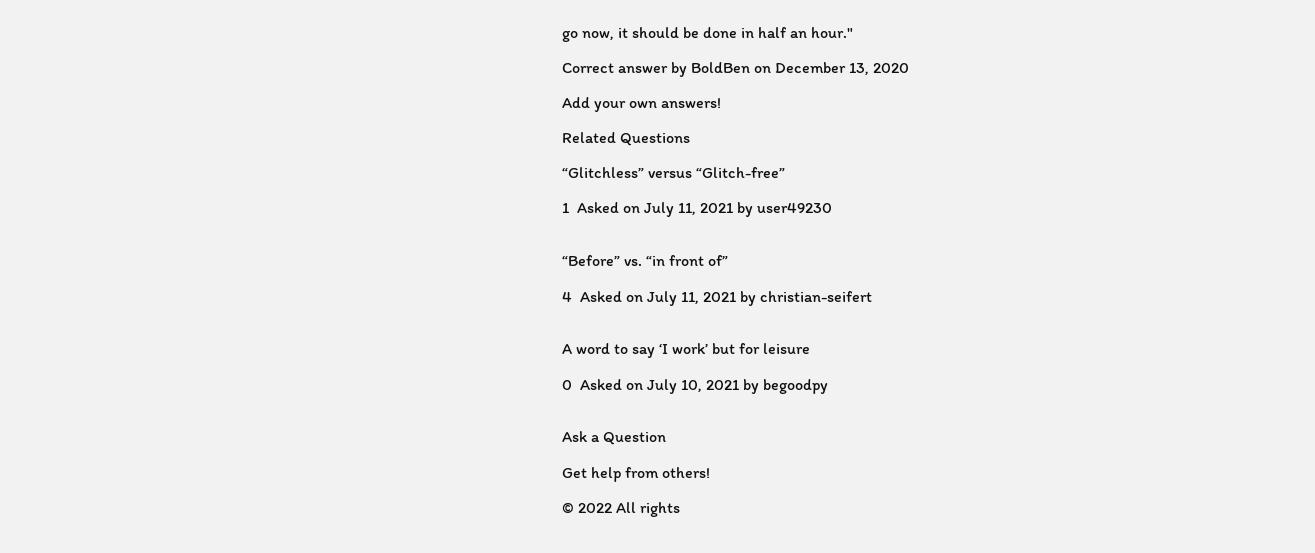go now, it should be done in half an hour."

Correct answer by BoldBen on December 13, 2020

Add your own answers!

Related Questions

“Glitchless” versus “Glitch-free”

1  Asked on July 11, 2021 by user49230


“Before” vs. “in front of”

4  Asked on July 11, 2021 by christian-seifert


A word to say ‘I work’ but for leisure

0  Asked on July 10, 2021 by begoodpy


Ask a Question

Get help from others!

© 2022 All rights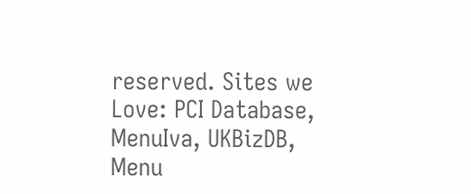reserved. Sites we Love: PCI Database, MenuIva, UKBizDB, Menu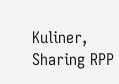Kuliner, Sharing RPP